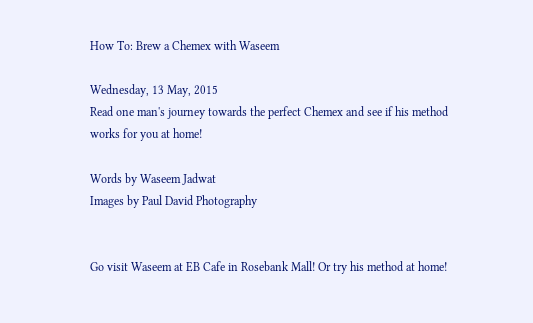How To: Brew a Chemex with Waseem

Wednesday, 13 May, 2015
Read one man's journey towards the perfect Chemex and see if his method works for you at home!

Words by Waseem Jadwat
Images by Paul David Photography


Go visit Waseem at EB Cafe in Rosebank Mall! Or try his method at home!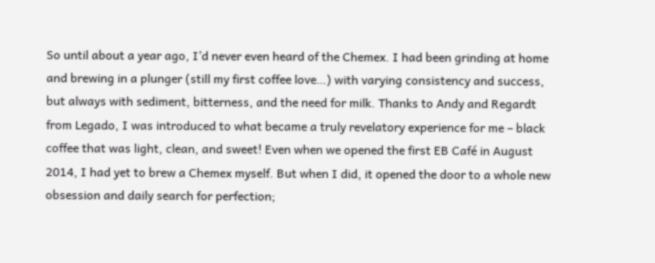So until about a year ago, I’d never even heard of the Chemex. I had been grinding at home and brewing in a plunger (still my first coffee love…) with varying consistency and success, but always with sediment, bitterness, and the need for milk. Thanks to Andy and Regardt from Legado, I was introduced to what became a truly revelatory experience for me – black coffee that was light, clean, and sweet! Even when we opened the first EB Café in August 2014, I had yet to brew a Chemex myself. But when I did, it opened the door to a whole new obsession and daily search for perfection;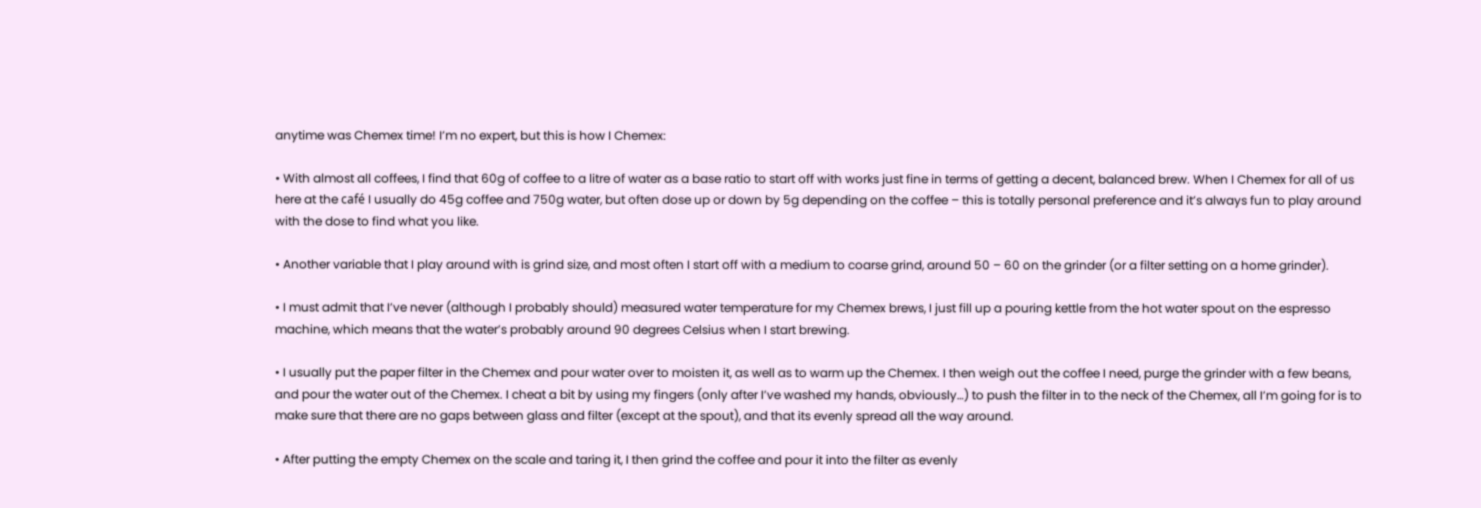anytime was Chemex time! I’m no expert, but this is how I Chemex:

• With almost all coffees, I find that 60g of coffee to a litre of water as a base ratio to start off with works just fine in terms of getting a decent, balanced brew. When I Chemex for all of us here at the café I usually do 45g coffee and 750g water, but often dose up or down by 5g depending on the coffee – this is totally personal preference and it’s always fun to play around with the dose to find what you like.

• Another variable that I play around with is grind size, and most often I start off with a medium to coarse grind, around 50 – 60 on the grinder (or a filter setting on a home grinder).

• I must admit that I’ve never (although I probably should) measured water temperature for my Chemex brews, I just fill up a pouring kettle from the hot water spout on the espresso machine, which means that the water’s probably around 90 degrees Celsius when I start brewing.

• I usually put the paper filter in the Chemex and pour water over to moisten it, as well as to warm up the Chemex. I then weigh out the coffee I need, purge the grinder with a few beans, and pour the water out of the Chemex. I cheat a bit by using my fingers (only after I’ve washed my hands, obviously…) to push the filter in to the neck of the Chemex, all I’m going for is to make sure that there are no gaps between glass and filter (except at the spout), and that its evenly spread all the way around.

• After putting the empty Chemex on the scale and taring it, I then grind the coffee and pour it into the filter as evenly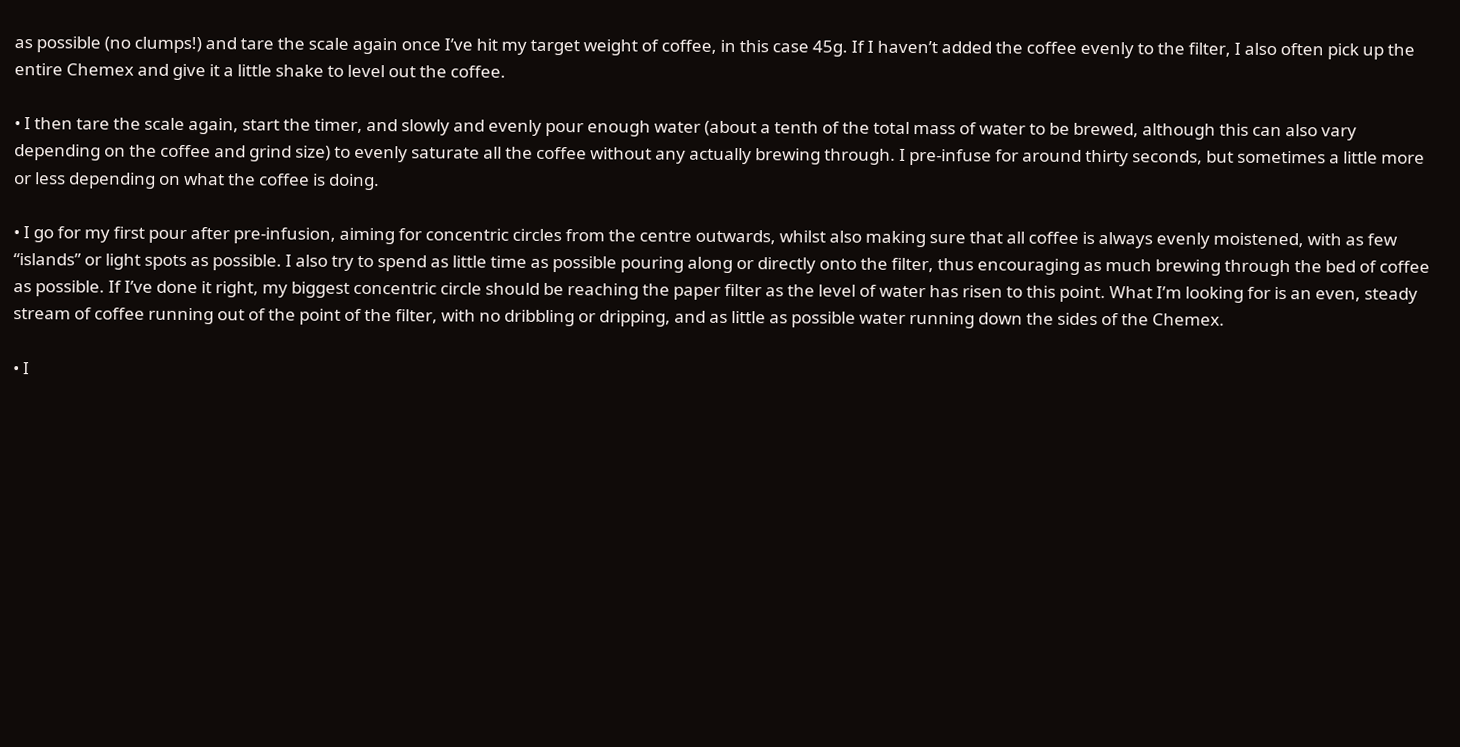as possible (no clumps!) and tare the scale again once I’ve hit my target weight of coffee, in this case 45g. If I haven’t added the coffee evenly to the filter, I also often pick up the entire Chemex and give it a little shake to level out the coffee.

• I then tare the scale again, start the timer, and slowly and evenly pour enough water (about a tenth of the total mass of water to be brewed, although this can also vary depending on the coffee and grind size) to evenly saturate all the coffee without any actually brewing through. I pre-infuse for around thirty seconds, but sometimes a little more or less depending on what the coffee is doing.

• I go for my first pour after pre-infusion, aiming for concentric circles from the centre outwards, whilst also making sure that all coffee is always evenly moistened, with as few “islands” or light spots as possible. I also try to spend as little time as possible pouring along or directly onto the filter, thus encouraging as much brewing through the bed of coffee as possible. If I’ve done it right, my biggest concentric circle should be reaching the paper filter as the level of water has risen to this point. What I’m looking for is an even, steady stream of coffee running out of the point of the filter, with no dribbling or dripping, and as little as possible water running down the sides of the Chemex.

• I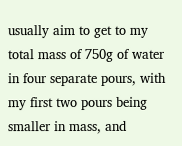usually aim to get to my total mass of 750g of water in four separate pours, with my first two pours being smaller in mass, and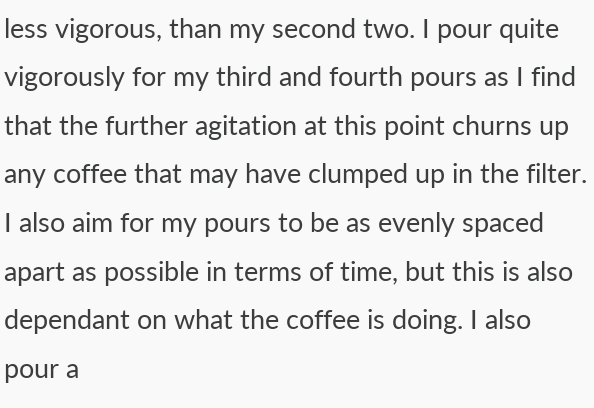less vigorous, than my second two. I pour quite vigorously for my third and fourth pours as I find that the further agitation at this point churns up any coffee that may have clumped up in the filter. I also aim for my pours to be as evenly spaced apart as possible in terms of time, but this is also dependant on what the coffee is doing. I also pour a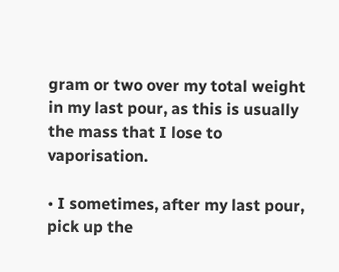gram or two over my total weight in my last pour, as this is usually the mass that I lose to vaporisation.

• I sometimes, after my last pour, pick up the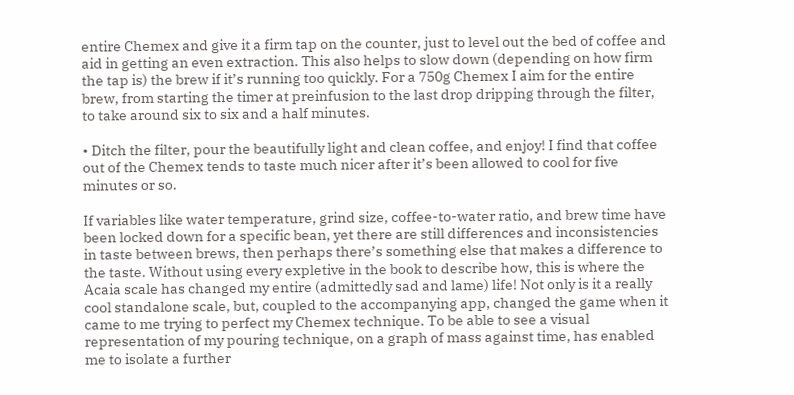entire Chemex and give it a firm tap on the counter, just to level out the bed of coffee and aid in getting an even extraction. This also helps to slow down (depending on how firm the tap is) the brew if it’s running too quickly. For a 750g Chemex I aim for the entire brew, from starting the timer at preinfusion to the last drop dripping through the filter, to take around six to six and a half minutes.

• Ditch the filter, pour the beautifully light and clean coffee, and enjoy! I find that coffee out of the Chemex tends to taste much nicer after it’s been allowed to cool for five minutes or so.

If variables like water temperature, grind size, coffee-to-water ratio, and brew time have been locked down for a specific bean, yet there are still differences and inconsistencies in taste between brews, then perhaps there’s something else that makes a difference to the taste. Without using every expletive in the book to describe how, this is where the Acaia scale has changed my entire (admittedly sad and lame) life! Not only is it a really cool standalone scale, but, coupled to the accompanying app, changed the game when it came to me trying to perfect my Chemex technique. To be able to see a visual representation of my pouring technique, on a graph of mass against time, has enabled me to isolate a further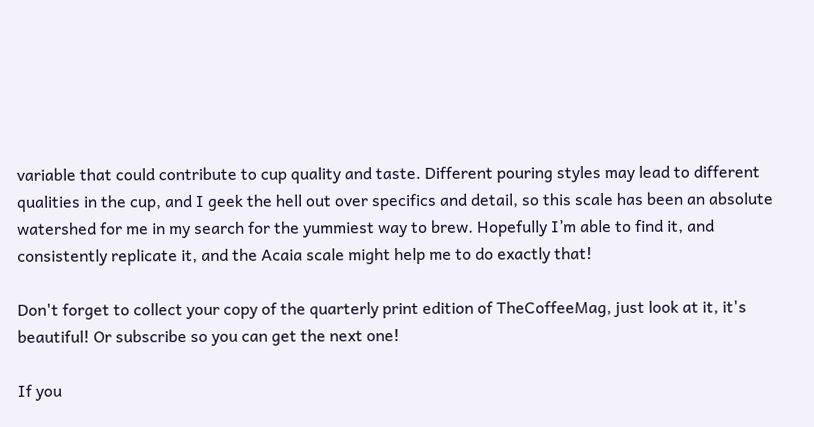variable that could contribute to cup quality and taste. Different pouring styles may lead to different qualities in the cup, and I geek the hell out over specifics and detail, so this scale has been an absolute watershed for me in my search for the yummiest way to brew. Hopefully I’m able to find it, and consistently replicate it, and the Acaia scale might help me to do exactly that!

Don't forget to collect your copy of the quarterly print edition of TheCoffeeMag, just look at it, it's beautiful! Or subscribe so you can get the next one!

If you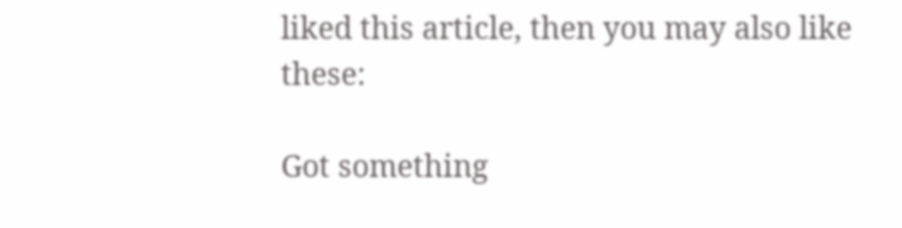liked this article, then you may also like these:

Got something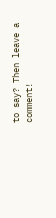to say? Then leave a comment!